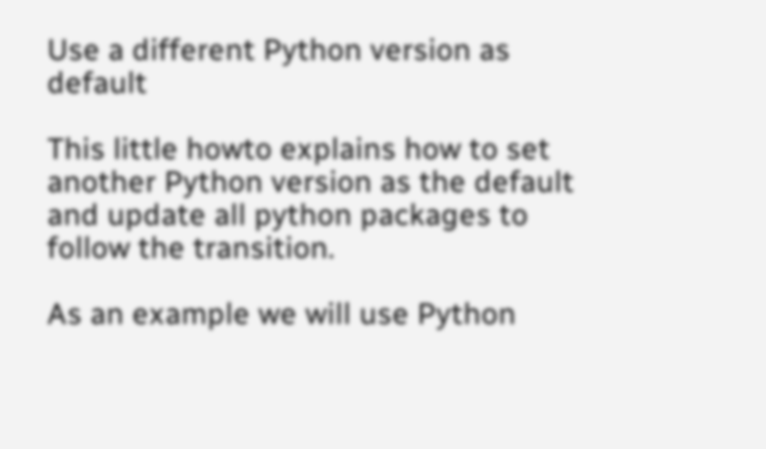Use a different Python version as default

This little howto explains how to set another Python version as the default and update all python packages to follow the transition.

As an example we will use Python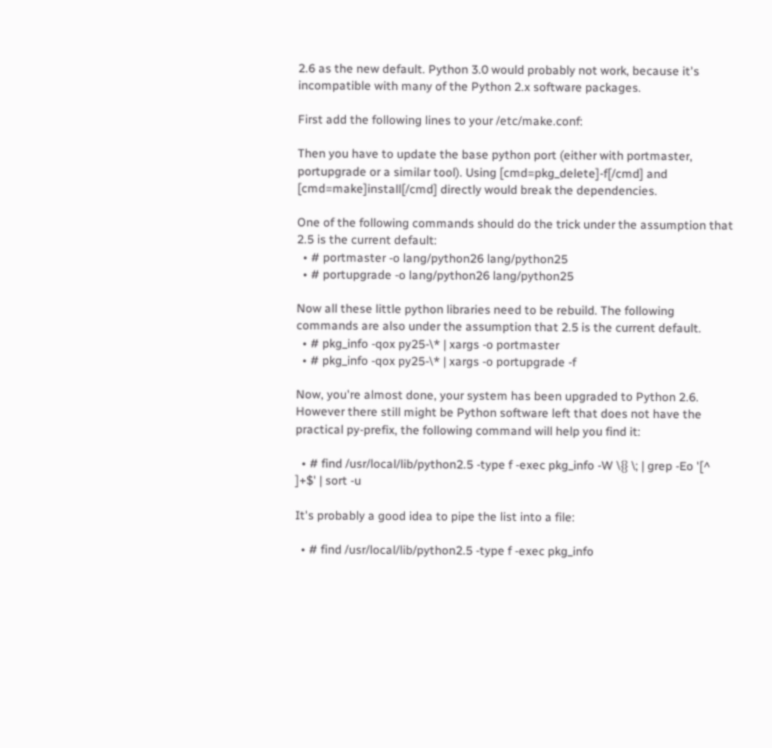2.6 as the new default. Python 3.0 would probably not work, because it's incompatible with many of the Python 2.x software packages.

First add the following lines to your /etc/make.conf:

Then you have to update the base python port (either with portmaster, portupgrade or a similar tool). Using [cmd=pkg_delete]-f[/cmd] and [cmd=make]install[/cmd] directly would break the dependencies.

One of the following commands should do the trick under the assumption that 2.5 is the current default:
  • # portmaster -o lang/python26 lang/python25
  • # portupgrade -o lang/python26 lang/python25

Now all these little python libraries need to be rebuild. The following commands are also under the assumption that 2.5 is the current default.
  • # pkg_info -qox py25-\* | xargs -o portmaster
  • # pkg_info -qox py25-\* | xargs -o portupgrade -f

Now, you're almost done, your system has been upgraded to Python 2.6. However there still might be Python software left that does not have the practical py-prefix, the following command will help you find it:

  • # find /usr/local/lib/python2.5 -type f -exec pkg_info -W \{} \; | grep -Eo '[^ ]+$' | sort -u

It's probably a good idea to pipe the list into a file:

  • # find /usr/local/lib/python2.5 -type f -exec pkg_info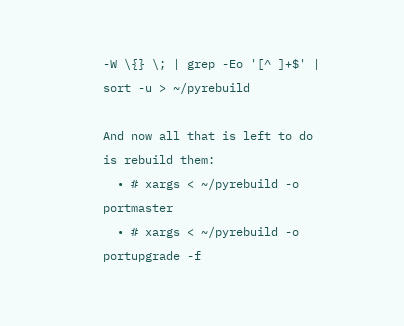-W \{} \; | grep -Eo '[^ ]+$' | sort -u > ~/pyrebuild

And now all that is left to do is rebuild them:
  • # xargs < ~/pyrebuild -o portmaster
  • # xargs < ~/pyrebuild -o portupgrade -f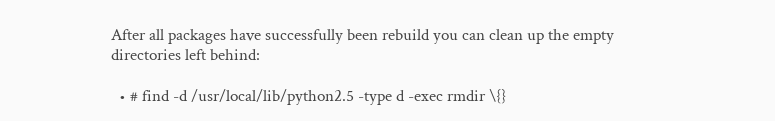After all packages have successfully been rebuild you can clean up the empty directories left behind:

  • # find -d /usr/local/lib/python2.5 -type d -exec rmdir \{}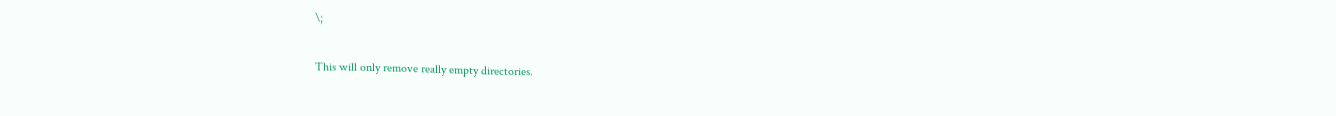\;

This will only remove really empty directories.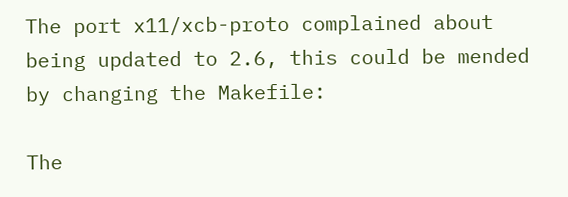The port x11/xcb-proto complained about being updated to 2.6, this could be mended by changing the Makefile:

The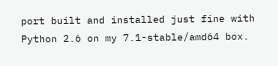port built and installed just fine with Python 2.6 on my 7.1-stable/amd64 box.